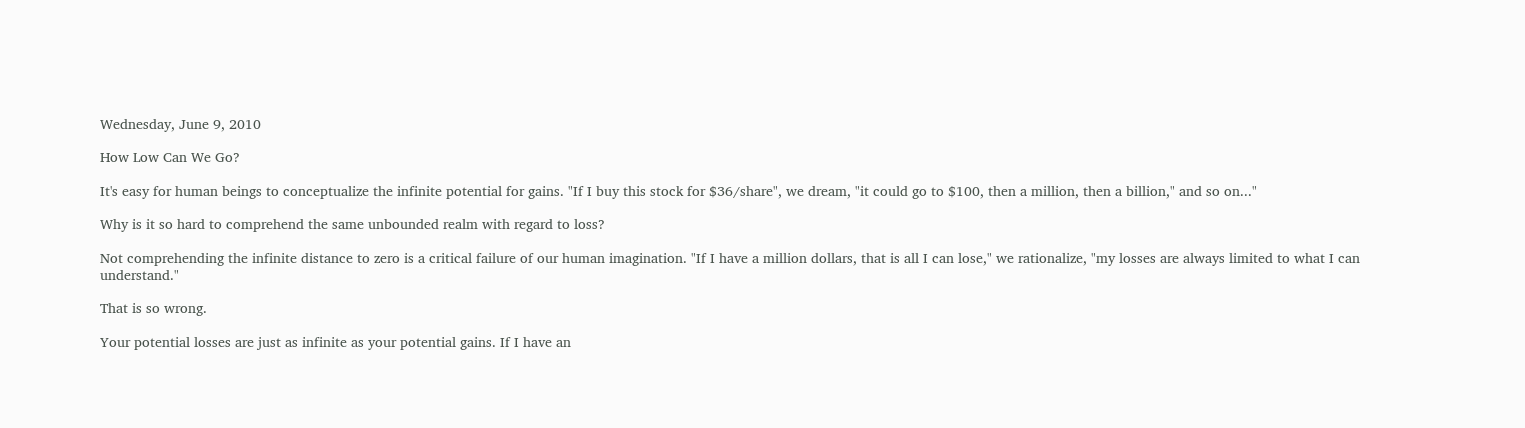Wednesday, June 9, 2010

How Low Can We Go?

It's easy for human beings to conceptualize the infinite potential for gains. "If I buy this stock for $36/share", we dream, "it could go to $100, then a million, then a billion," and so on..."

Why is it so hard to comprehend the same unbounded realm with regard to loss?

Not comprehending the infinite distance to zero is a critical failure of our human imagination. "If I have a million dollars, that is all I can lose," we rationalize, "my losses are always limited to what I can understand."

That is so wrong.

Your potential losses are just as infinite as your potential gains. If I have an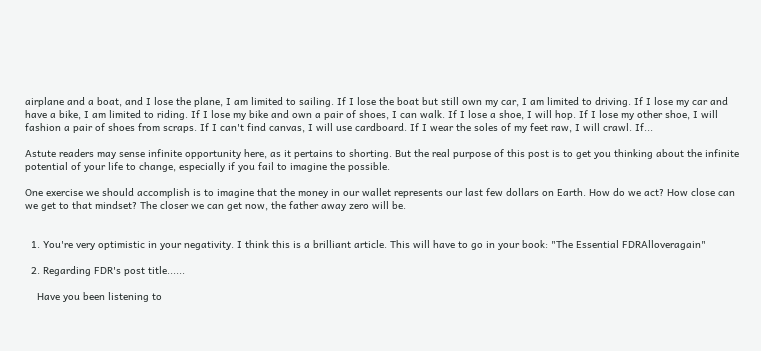airplane and a boat, and I lose the plane, I am limited to sailing. If I lose the boat but still own my car, I am limited to driving. If I lose my car and have a bike, I am limited to riding. If I lose my bike and own a pair of shoes, I can walk. If I lose a shoe, I will hop. If I lose my other shoe, I will fashion a pair of shoes from scraps. If I can't find canvas, I will use cardboard. If I wear the soles of my feet raw, I will crawl. If...

Astute readers may sense infinite opportunity here, as it pertains to shorting. But the real purpose of this post is to get you thinking about the infinite potential of your life to change, especially if you fail to imagine the possible.

One exercise we should accomplish is to imagine that the money in our wallet represents our last few dollars on Earth. How do we act? How close can we get to that mindset? The closer we can get now, the father away zero will be.


  1. You're very optimistic in your negativity. I think this is a brilliant article. This will have to go in your book: "The Essential FDRAlloveragain"

  2. Regarding FDR's post title......

    Have you been listening to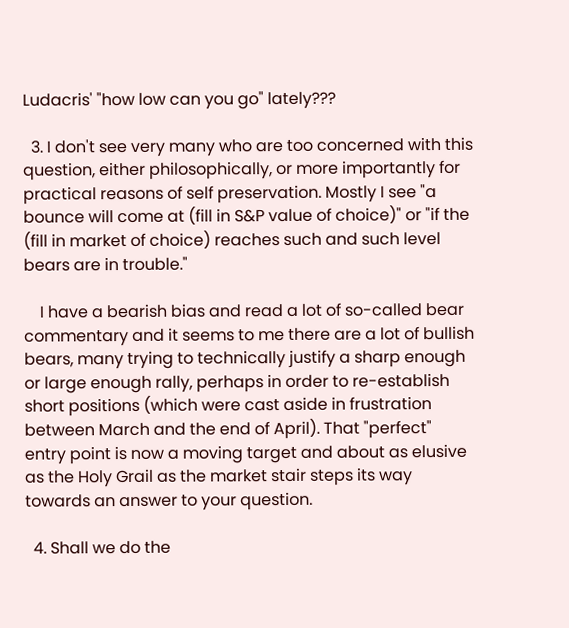Ludacris' "how low can you go" lately???

  3. I don't see very many who are too concerned with this question, either philosophically, or more importantly for practical reasons of self preservation. Mostly I see "a bounce will come at (fill in S&P value of choice)" or "if the (fill in market of choice) reaches such and such level bears are in trouble."

    I have a bearish bias and read a lot of so-called bear commentary and it seems to me there are a lot of bullish bears, many trying to technically justify a sharp enough or large enough rally, perhaps in order to re-establish short positions (which were cast aside in frustration between March and the end of April). That "perfect" entry point is now a moving target and about as elusive as the Holy Grail as the market stair steps its way towards an answer to your question.

  4. Shall we do the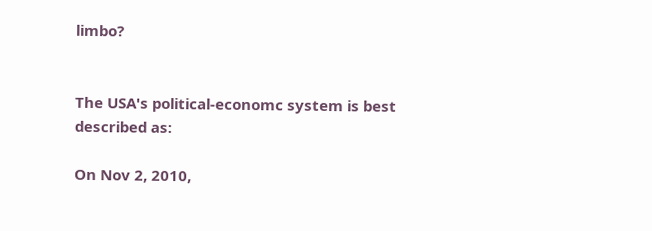limbo?


The USA's political-economc system is best described as:

On Nov 2, 2010,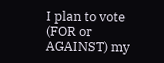I plan to vote (FOR or AGAINST) my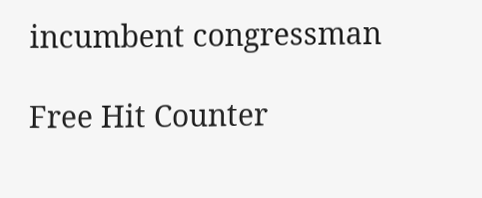incumbent congressman

Free Hit Counter